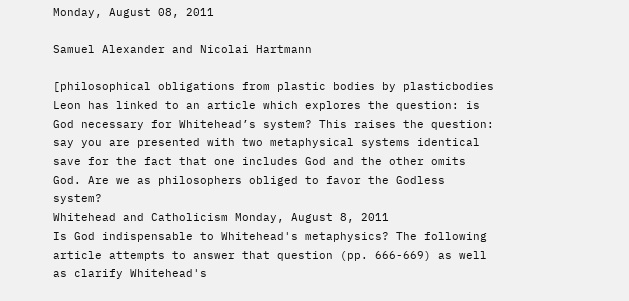Monday, August 08, 2011

Samuel Alexander and Nicolai Hartmann

[philosophical obligations from plastic bodies by plasticbodies
Leon has linked to an article which explores the question: is God necessary for Whitehead’s system? This raises the question: say you are presented with two metaphysical systems identical save for the fact that one includes God and the other omits God. Are we as philosophers obliged to favor the Godless system?
Whitehead and Catholicism Monday, August 8, 2011
Is God indispensable to Whitehead's metaphysics? The following article attempts to answer that question (pp. 666-669) as well as clarify Whitehead's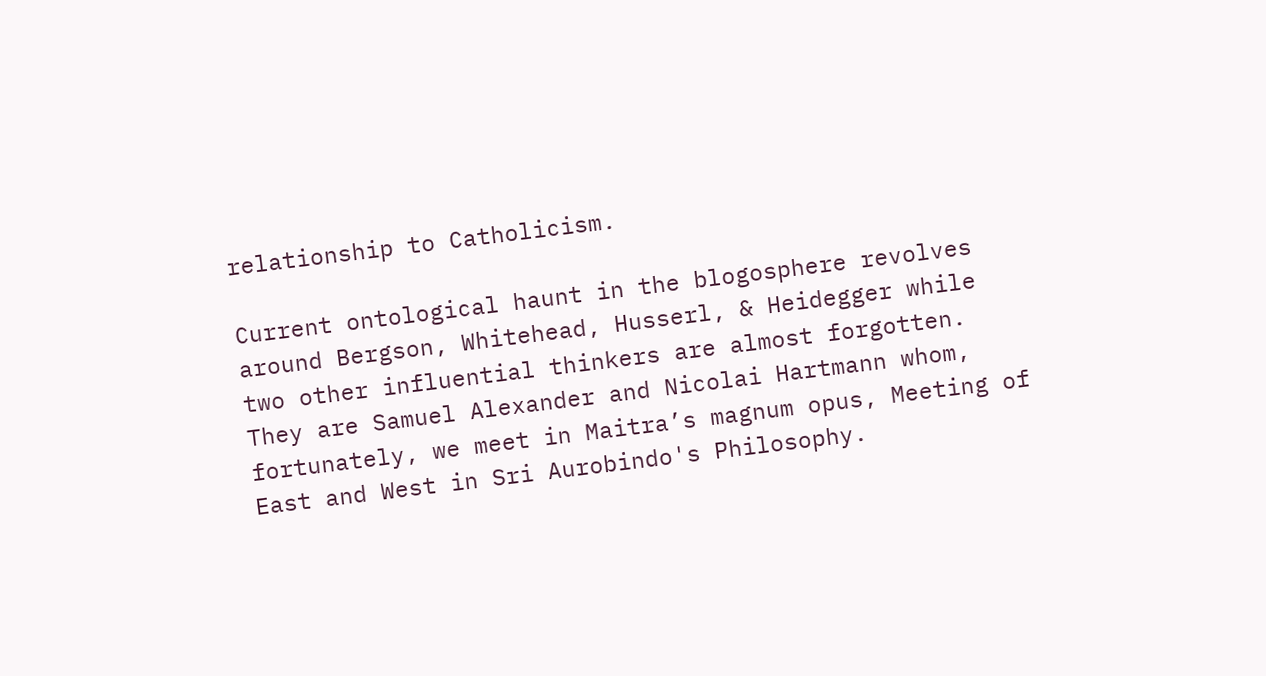relationship to Catholicism.

Current ontological haunt in the blogosphere revolves around Bergson, Whitehead, Husserl, & Heidegger while two other influential thinkers are almost forgotten. They are Samuel Alexander and Nicolai Hartmann whom, fortunately, we meet in Maitra’s magnum opus, Meeting of East and West in Sri Aurobindo's Philosophy.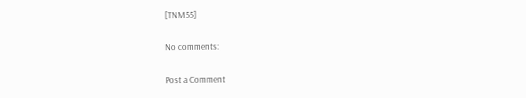[TNM55]

No comments:

Post a Comment